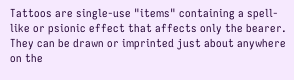Tattoos are single-use "items" containing a spell-like or psionic effect that affects only the bearer. They can be drawn or imprinted just about anywhere on the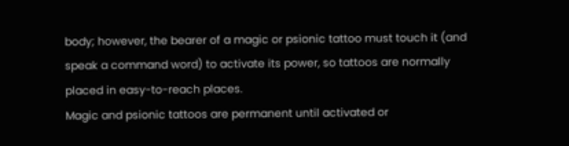body; however, the bearer of a magic or psionic tattoo must touch it (and speak a command word) to activate its power, so tattoos are normally placed in easy-to-reach places.
Magic and psionic tattoos are permanent until activated or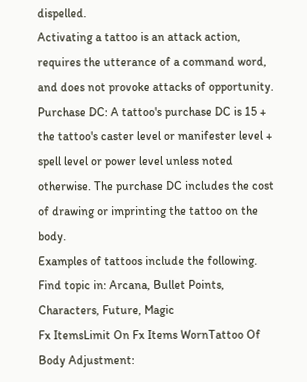dispelled.
Activating a tattoo is an attack action, requires the utterance of a command word, and does not provoke attacks of opportunity.
Purchase DC: A tattoo's purchase DC is 15 + the tattoo's caster level or manifester level + spell level or power level unless noted otherwise. The purchase DC includes the cost of drawing or imprinting the tattoo on the body.
Examples of tattoos include the following.
Find topic in: Arcana, Bullet Points, Characters, Future, Magic
Fx ItemsLimit On Fx Items WornTattoo Of Body Adjustment: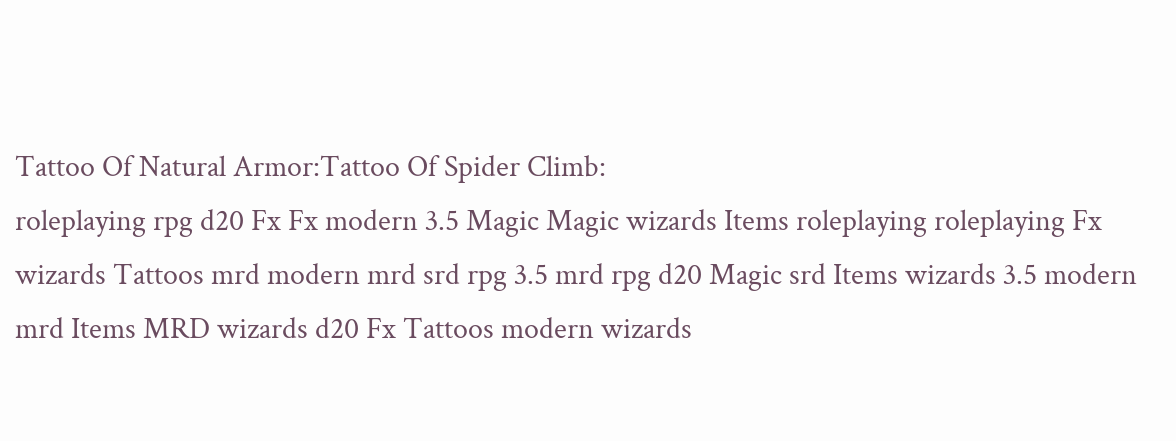Tattoo Of Natural Armor:Tattoo Of Spider Climb:
roleplaying rpg d20 Fx Fx modern 3.5 Magic Magic wizards Items roleplaying roleplaying Fx wizards Tattoos mrd modern mrd srd rpg 3.5 mrd rpg d20 Magic srd Items wizards 3.5 modern mrd Items MRD wizards d20 Fx Tattoos modern wizards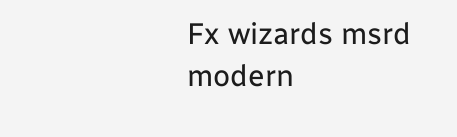Fx wizards msrd modern